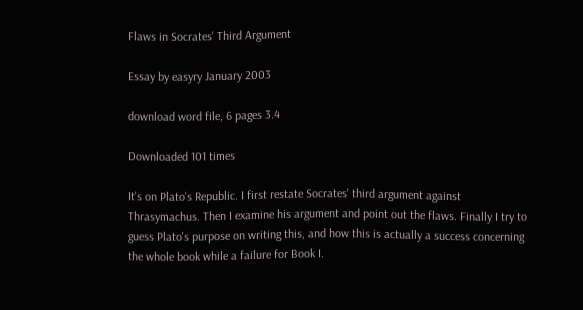Flaws in Socrates' Third Argument

Essay by easyry January 2003

download word file, 6 pages 3.4

Downloaded 101 times

It's on Plato's Republic. I first restate Socrates' third argument against Thrasymachus. Then I examine his argument and point out the flaws. Finally I try to guess Plato's purpose on writing this, and how this is actually a success concerning the whole book while a failure for Book I.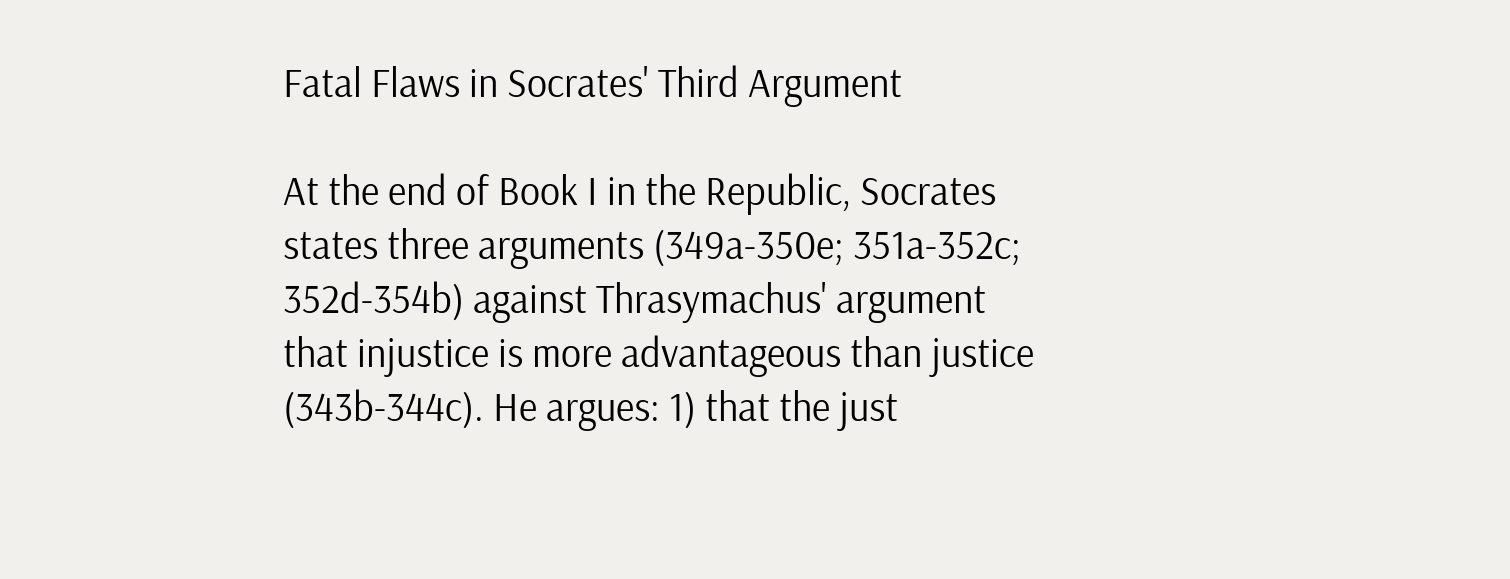Fatal Flaws in Socrates' Third Argument

At the end of Book I in the Republic, Socrates states three arguments (349a-350e; 351a-352c; 352d-354b) against Thrasymachus' argument that injustice is more advantageous than justice (343b-344c). He argues: 1) that the just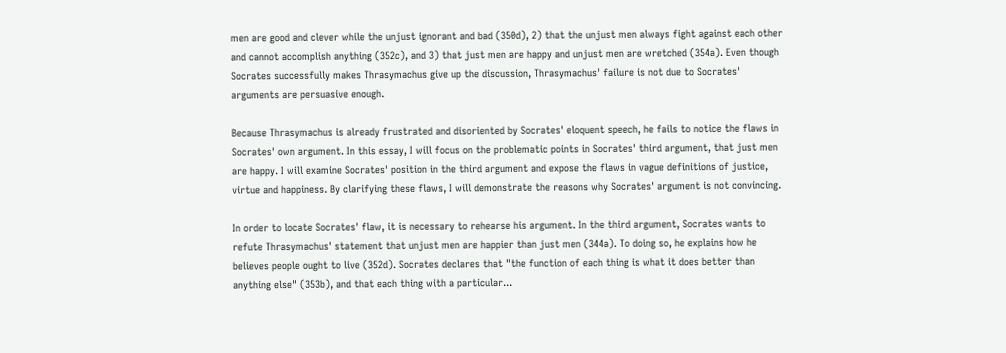men are good and clever while the unjust ignorant and bad (350d), 2) that the unjust men always fight against each other and cannot accomplish anything (352c), and 3) that just men are happy and unjust men are wretched (354a). Even though Socrates successfully makes Thrasymachus give up the discussion, Thrasymachus' failure is not due to Socrates' arguments are persuasive enough.

Because Thrasymachus is already frustrated and disoriented by Socrates' eloquent speech, he fails to notice the flaws in Socrates' own argument. In this essay, I will focus on the problematic points in Socrates' third argument, that just men are happy. I will examine Socrates' position in the third argument and expose the flaws in vague definitions of justice, virtue and happiness. By clarifying these flaws, I will demonstrate the reasons why Socrates' argument is not convincing.

In order to locate Socrates' flaw, it is necessary to rehearse his argument. In the third argument, Socrates wants to refute Thrasymachus' statement that unjust men are happier than just men (344a). To doing so, he explains how he believes people ought to live (352d). Socrates declares that "the function of each thing is what it does better than anything else" (353b), and that each thing with a particular...